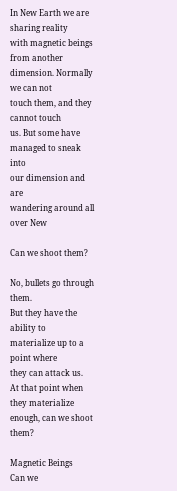In New Earth we are sharing reality
with magnetic beings from another
dimension. Normally we can not
touch them, and they cannot touch
us. But some have managed to sneak into
our dimension and are
wandering around all over New

Can we shoot them?

No, bullets go through them.
But they have the ability to
materialize up to a point where
they can attack us.
At that point when they materialize
enough, can we shoot them?

Magnetic Beings
Can we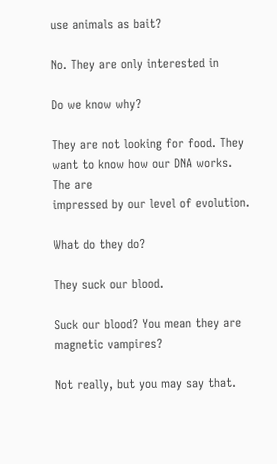use animals as bait?

No. They are only interested in

Do we know why?

They are not looking for food. They
want to know how our DNA works. The are
impressed by our level of evolution.

What do they do?

They suck our blood.

Suck our blood? You mean they are
magnetic vampires?

Not really, but you may say that.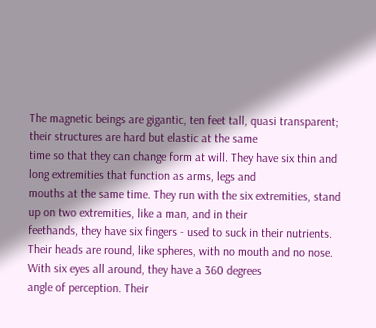The magnetic beings are gigantic, ten feet tall, quasi transparent; their structures are hard but elastic at the same
time so that they can change form at will. They have six thin and long extremities that function as arms, legs and
mouths at the same time. They run with the six extremities, stand up on two extremities, like a man, and in their
feethands, they have six fingers - used to suck in their nutrients.
Their heads are round, like spheres, with no mouth and no nose. With six eyes all around, they have a 360 degrees
angle of perception. Their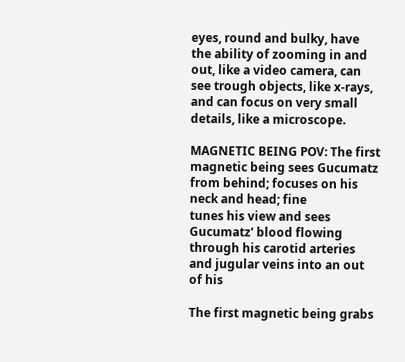eyes, round and bulky, have the ability of zooming in and out, like a video camera, can
see trough objects, like x-rays, and can focus on very small details, like a microscope.

MAGNETIC BEING POV: The first magnetic being sees Gucumatz from behind; focuses on his neck and head; fine
tunes his view and sees Gucumatz' blood flowing through his carotid arteries and jugular veins into an out of his

The first magnetic being grabs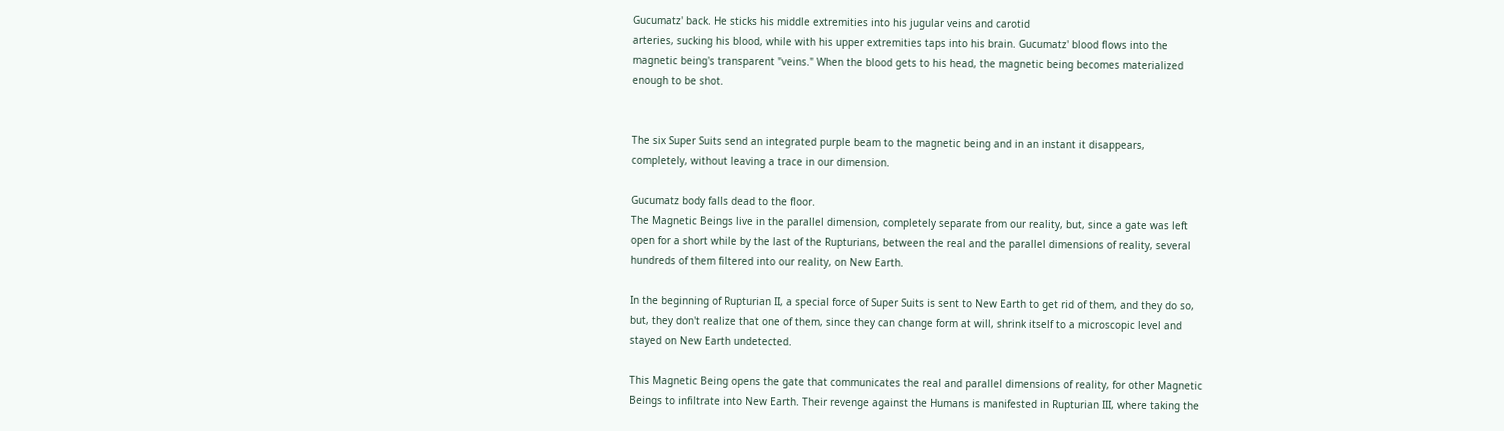Gucumatz' back. He sticks his middle extremities into his jugular veins and carotid
arteries, sucking his blood, while with his upper extremities taps into his brain. Gucumatz' blood flows into the
magnetic being's transparent "veins." When the blood gets to his head, the magnetic being becomes materialized
enough to be shot.


The six Super Suits send an integrated purple beam to the magnetic being and in an instant it disappears,
completely, without leaving a trace in our dimension.

Gucumatz body falls dead to the floor.
The Magnetic Beings live in the parallel dimension, completely separate from our reality, but, since a gate was left
open for a short while by the last of the Rupturians, between the real and the parallel dimensions of reality, several
hundreds of them filtered into our reality, on New Earth.

In the beginning of Rupturian II, a special force of Super Suits is sent to New Earth to get rid of them, and they do so,
but, they don't realize that one of them, since they can change form at will, shrink itself to a microscopic level and
stayed on New Earth undetected.

This Magnetic Being opens the gate that communicates the real and parallel dimensions of reality, for other Magnetic
Beings to infiltrate into New Earth. Their revenge against the Humans is manifested in Rupturian III, where taking the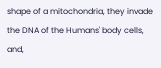shape of a mitochondria, they invade the DNA of the Humans' body cells, and,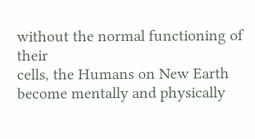without the normal functioning of their
cells, the Humans on New Earth become mentally and physically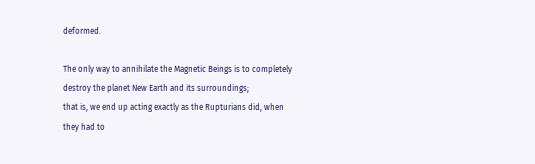deformed.

The only way to annihilate the Magnetic Beings is to completely destroy the planet New Earth and its surroundings;
that is, we end up acting exactly as the Rupturians did, when they had to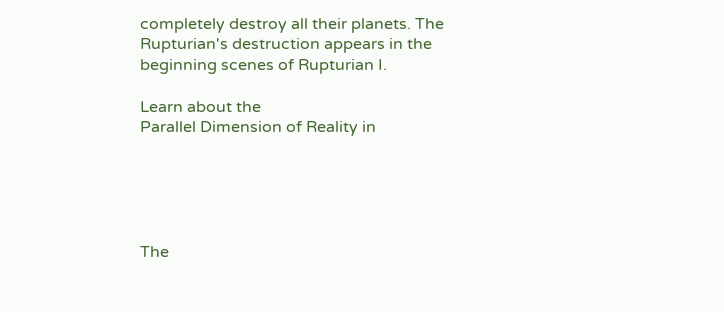completely destroy all their planets. The
Rupturian's destruction appears in the beginning scenes of Rupturian I.

Learn about the
Parallel Dimension of Reality in





The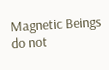Magnetic Beings do not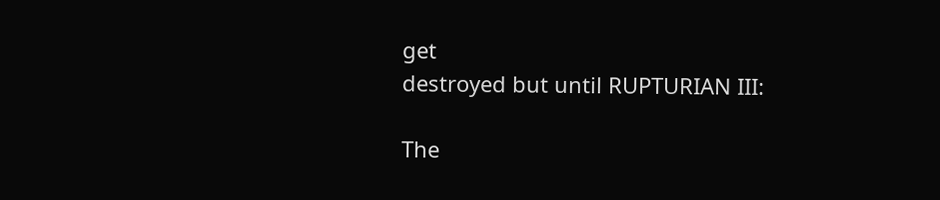get
destroyed but until RUPTURIAN III:

The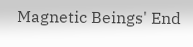Magnetic Beings' End